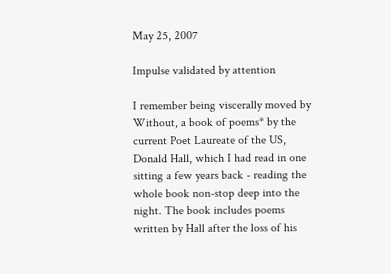May 25, 2007

Impulse validated by attention

I remember being viscerally moved by Without, a book of poems* by the current Poet Laureate of the US, Donald Hall, which I had read in one sitting a few years back - reading the whole book non-stop deep into the night. The book includes poems written by Hall after the loss of his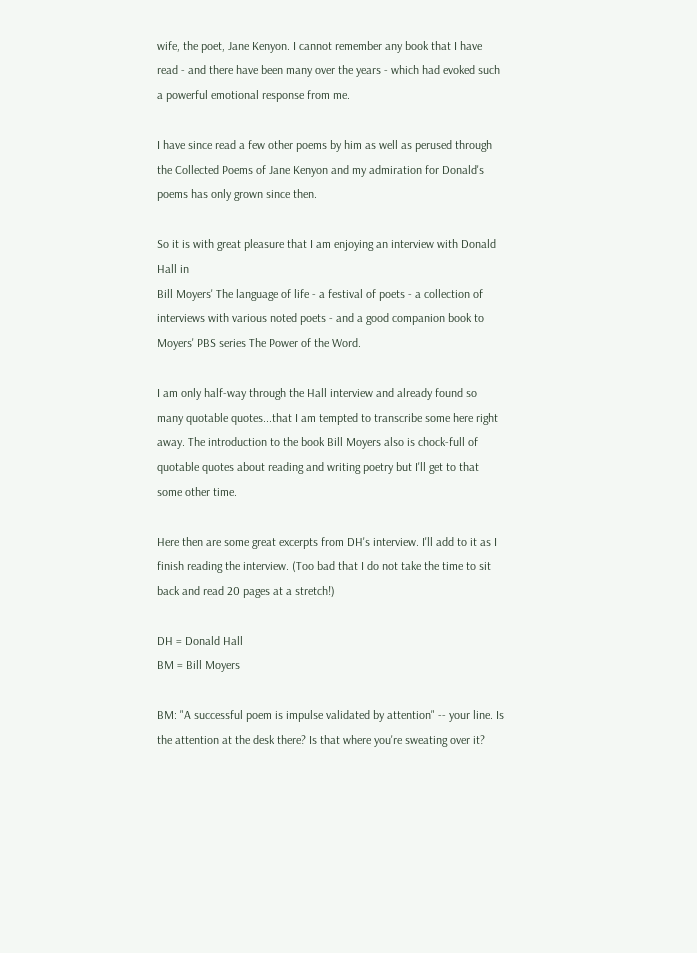wife, the poet, Jane Kenyon. I cannot remember any book that I have read - and there have been many over the years - which had evoked such a powerful emotional response from me.

I have since read a few other poems by him as well as perused through the Collected Poems of Jane Kenyon and my admiration for Donald's poems has only grown since then.

So it is with great pleasure that I am enjoying an interview with Donald Hall in
Bill Moyers' The language of life - a festival of poets - a collection of interviews with various noted poets - and a good companion book to Moyers' PBS series The Power of the Word.

I am only half-way through the Hall interview and already found so many quotable quotes...that I am tempted to transcribe some here right away. The introduction to the book Bill Moyers also is chock-full of quotable quotes about reading and writing poetry but I'll get to that some other time.

Here then are some great excerpts from DH's interview. I'll add to it as I finish reading the interview. (Too bad that I do not take the time to sit back and read 20 pages at a stretch!)

DH = Donald Hall
BM = Bill Moyers

BM: "A successful poem is impulse validated by attention" -- your line. Is the attention at the desk there? Is that where you're sweating over it?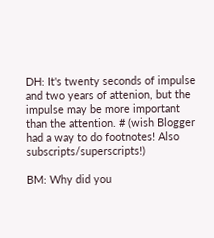DH: It's twenty seconds of impulse and two years of attenion, but the impulse may be more important than the attention. # (wish Blogger had a way to do footnotes! Also subscripts/superscripts!)

BM: Why did you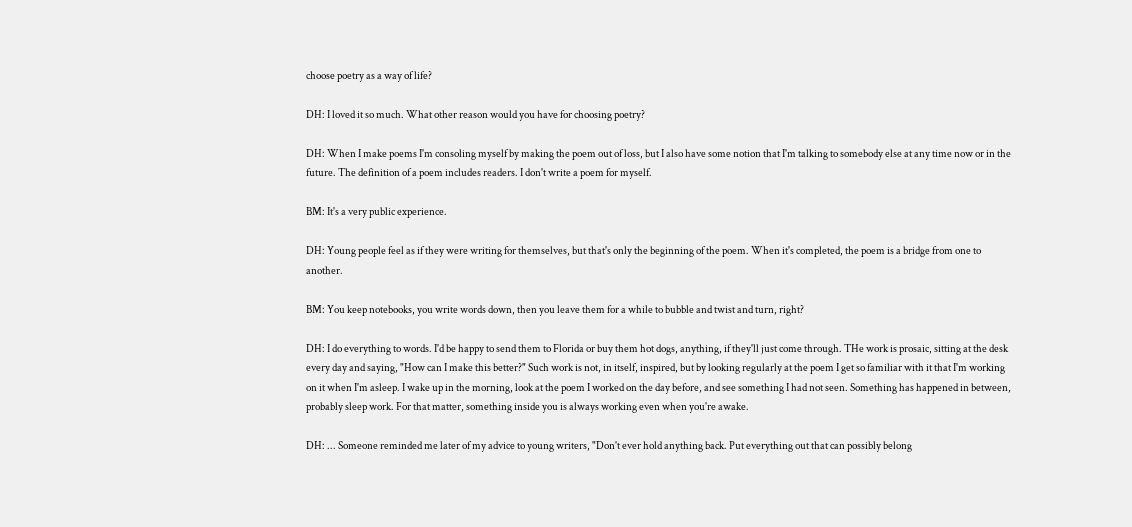choose poetry as a way of life?

DH: I loved it so much. What other reason would you have for choosing poetry?

DH: When I make poems I'm consoling myself by making the poem out of loss, but I also have some notion that I'm talking to somebody else at any time now or in the future. The definition of a poem includes readers. I don't write a poem for myself.

BM: It's a very public experience.

DH: Young people feel as if they were writing for themselves, but that's only the beginning of the poem. When it's completed, the poem is a bridge from one to another.

BM: You keep notebooks, you write words down, then you leave them for a while to bubble and twist and turn, right?

DH: I do everything to words. I'd be happy to send them to Florida or buy them hot dogs, anything, if they'll just come through. THe work is prosaic, sitting at the desk every day and saying, "How can I make this better?" Such work is not, in itself, inspired, but by looking regularly at the poem I get so familiar with it that I'm working on it when I'm asleep. I wake up in the morning, look at the poem I worked on the day before, and see something I had not seen. Something has happened in between, probably sleep work. For that matter, something inside you is always working even when you're awake.

DH: ... Someone reminded me later of my advice to young writers, "Don't ever hold anything back. Put everything out that can possibly belong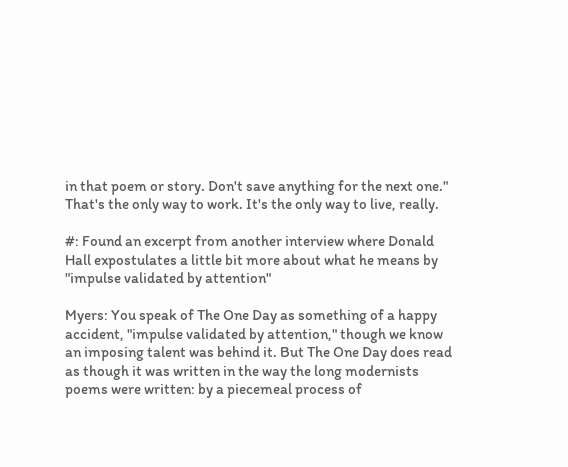in that poem or story. Don't save anything for the next one." That's the only way to work. It's the only way to live, really.

#: Found an excerpt from another interview where Donald Hall expostulates a little bit more about what he means by "impulse validated by attention"

Myers: You speak of The One Day as something of a happy accident, "impulse validated by attention," though we know an imposing talent was behind it. But The One Day does read as though it was written in the way the long modernists poems were written: by a piecemeal process of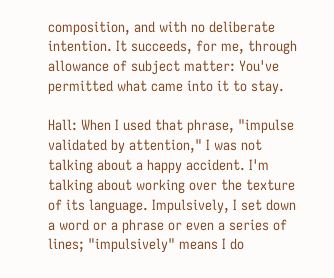composition, and with no deliberate intention. It succeeds, for me, through allowance of subject matter: You've permitted what came into it to stay.

Hall: When I used that phrase, "impulse validated by attention," I was not talking about a happy accident. I'm talking about working over the texture of its language. Impulsively, I set down a word or a phrase or even a series of lines; "impulsively" means I do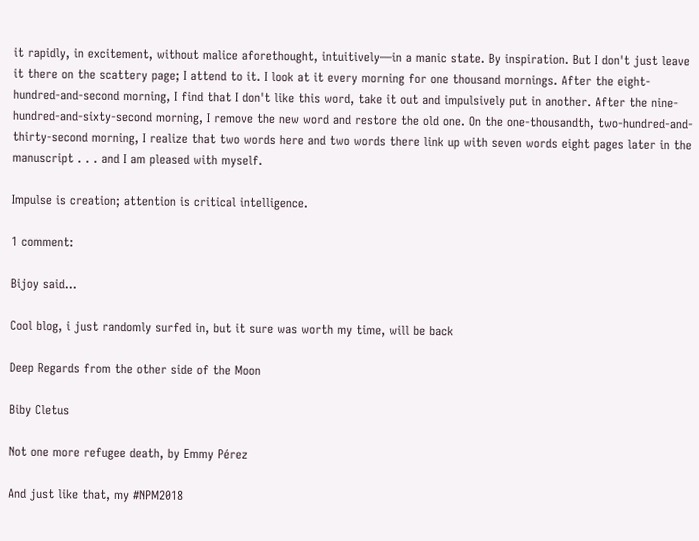it rapidly, in excitement, without malice aforethought, intuitively—in a manic state. By inspiration. But I don't just leave it there on the scattery page; I attend to it. I look at it every morning for one thousand mornings. After the eight-hundred-and-second morning, I find that I don't like this word, take it out and impulsively put in another. After the nine-hundred-and-sixty-second morning, I remove the new word and restore the old one. On the one-thousandth, two-hundred-and-thirty-second morning, I realize that two words here and two words there link up with seven words eight pages later in the manuscript . . . and I am pleased with myself.

Impulse is creation; attention is critical intelligence.

1 comment:

Bijoy said...

Cool blog, i just randomly surfed in, but it sure was worth my time, will be back

Deep Regards from the other side of the Moon

Biby Cletus

Not one more refugee death, by Emmy Pérez

And just like that, my #NPM2018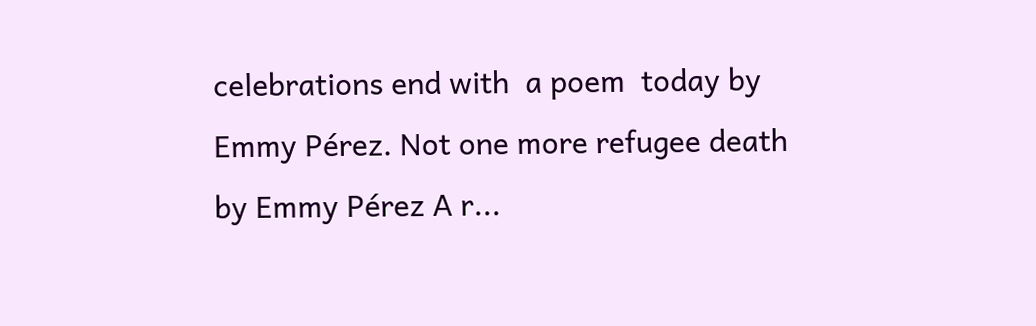celebrations end with  a poem  today by Emmy Pérez. Not one more refugee death by Emmy Pérez A r...